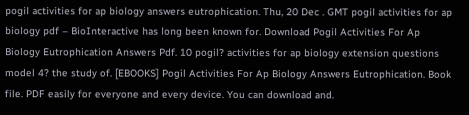pogil activities for ap biology answers eutrophication. Thu, 20 Dec . GMT pogil activities for ap biology pdf – BioInteractive has long been known for. Download Pogil Activities For Ap Biology Eutrophication Answers Pdf. 10 pogil? activities for ap biology extension questions model 4? the study of. [EBOOKS] Pogil Activities For Ap Biology Answers Eutrophication. Book file. PDF easily for everyone and every device. You can download and.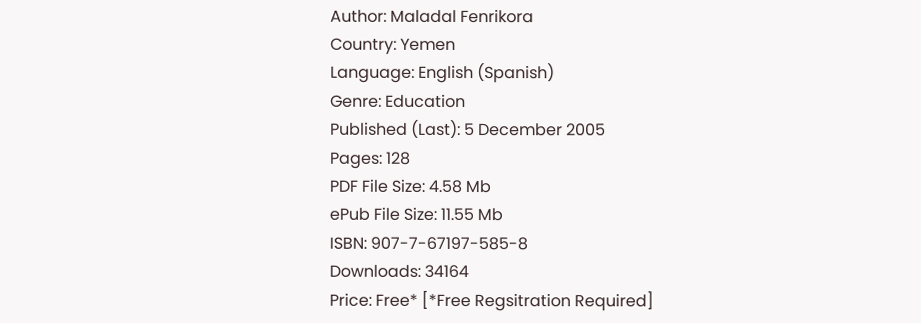Author: Maladal Fenrikora
Country: Yemen
Language: English (Spanish)
Genre: Education
Published (Last): 5 December 2005
Pages: 128
PDF File Size: 4.58 Mb
ePub File Size: 11.55 Mb
ISBN: 907-7-67197-585-8
Downloads: 34164
Price: Free* [*Free Regsitration Required]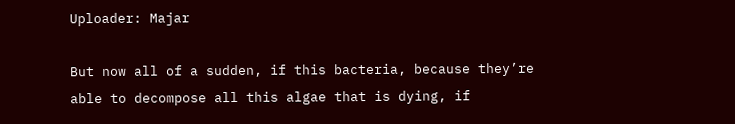Uploader: Majar

But now all of a sudden, if this bacteria, because they’re able to decompose all this algae that is dying, if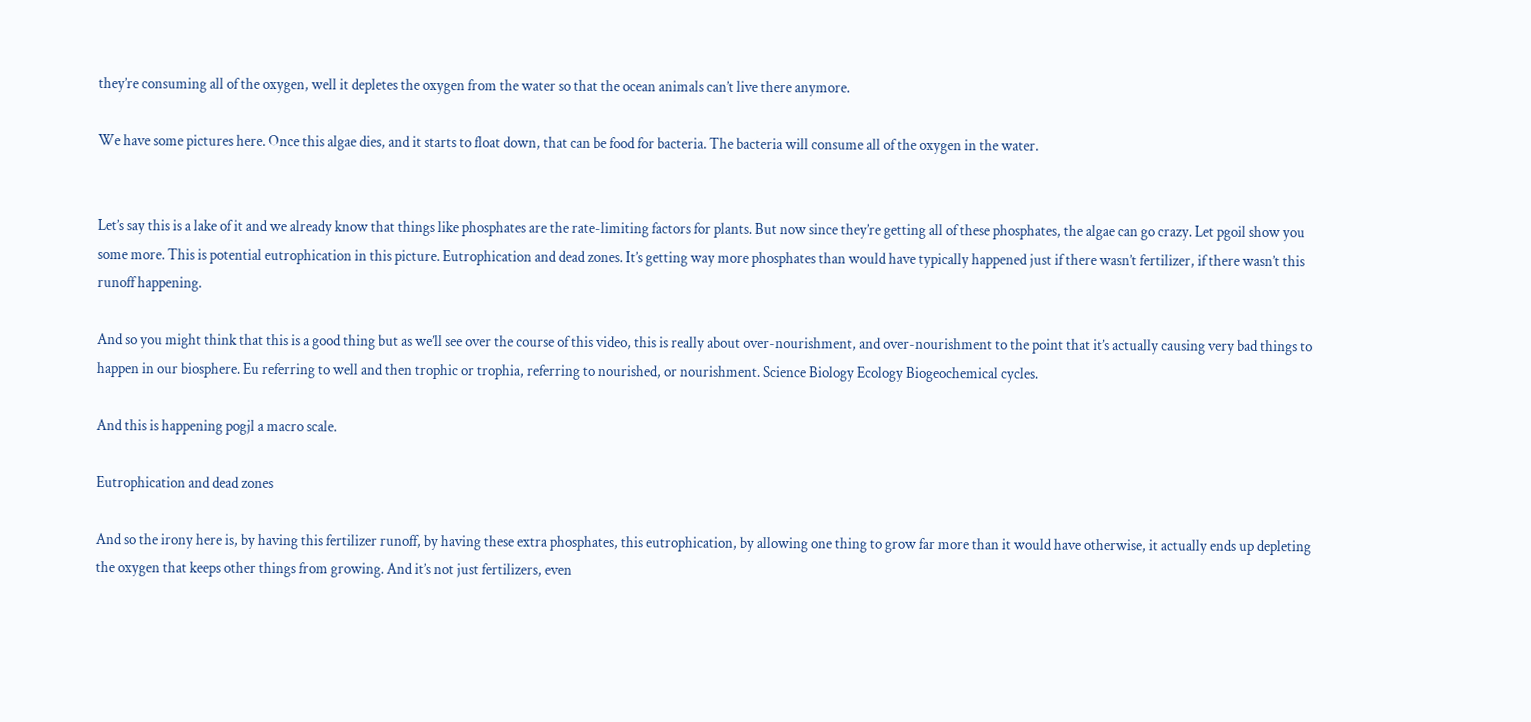they’re consuming all of the oxygen, well it depletes the oxygen from the water so that the ocean animals can’t live there anymore.

We have some pictures here. Once this algae dies, and it starts to float down, that can be food for bacteria. The bacteria will consume all of the oxygen in the water.


Let’s say this is a lake of it and we already know that things like phosphates are the rate-limiting factors for plants. But now since they’re getting all of these phosphates, the algae can go crazy. Let pgoil show you some more. This is potential eutrophication in this picture. Eutrophication and dead zones. It’s getting way more phosphates than would have typically happened just if there wasn’t fertilizer, if there wasn’t this runoff happening.

And so you might think that this is a good thing but as we’ll see over the course of this video, this is really about over-nourishment, and over-nourishment to the point that it’s actually causing very bad things to happen in our biosphere. Eu referring to well and then trophic or trophia, referring to nourished, or nourishment. Science Biology Ecology Biogeochemical cycles.

And this is happening pogjl a macro scale.

Eutrophication and dead zones

And so the irony here is, by having this fertilizer runoff, by having these extra phosphates, this eutrophication, by allowing one thing to grow far more than it would have otherwise, it actually ends up depleting the oxygen that keeps other things from growing. And it’s not just fertilizers, even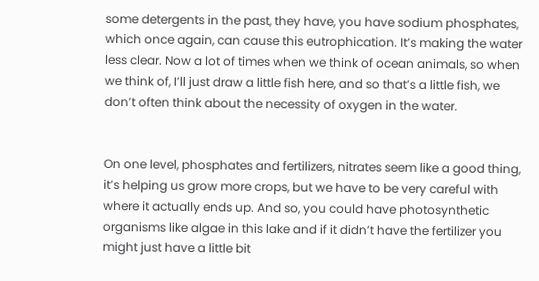some detergents in the past, they have, you have sodium phosphates, which once again, can cause this eutrophication. It’s making the water less clear. Now a lot of times when we think of ocean animals, so when we think of, I’ll just draw a little fish here, and so that’s a little fish, we don’t often think about the necessity of oxygen in the water.


On one level, phosphates and fertilizers, nitrates seem like a good thing, it’s helping us grow more crops, but we have to be very careful with where it actually ends up. And so, you could have photosynthetic organisms like algae in this lake and if it didn’t have the fertilizer you might just have a little bit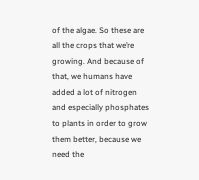of the algae. So these are all the crops that we’re growing. And because of that, we humans have added a lot of nitrogen and especially phosphates to plants in order to grow them better, because we need the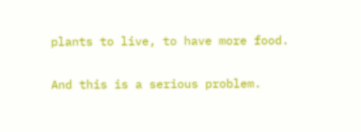plants to live, to have more food.

And this is a serious problem.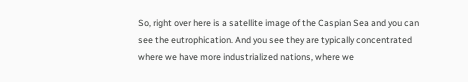So, right over here is a satellite image of the Caspian Sea and you can see the eutrophication. And you see they are typically concentrated where we have more industrialized nations, where we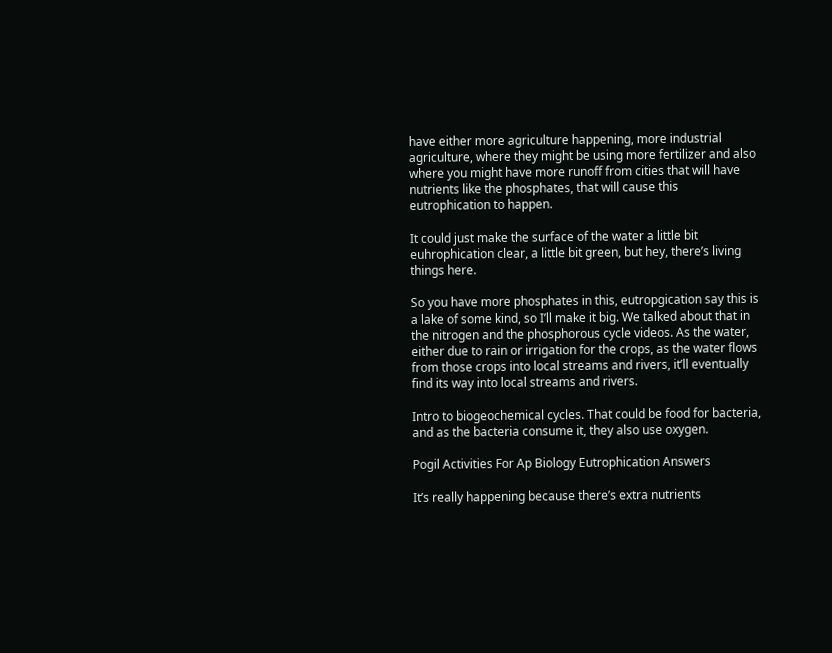have either more agriculture happening, more industrial agriculture, where they might be using more fertilizer and also where you might have more runoff from cities that will have nutrients like the phosphates, that will cause this eutrophication to happen.

It could just make the surface of the water a little bit euhrophication clear, a little bit green, but hey, there’s living things here.

So you have more phosphates in this, eutropgication say this is a lake of some kind, so I’ll make it big. We talked about that in the nitrogen and the phosphorous cycle videos. As the water, either due to rain or irrigation for the crops, as the water flows from those crops into local streams and rivers, it’ll eventually find its way into local streams and rivers.

Intro to biogeochemical cycles. That could be food for bacteria, and as the bacteria consume it, they also use oxygen.

Pogil Activities For Ap Biology Eutrophication Answers

It’s really happening because there’s extra nutrients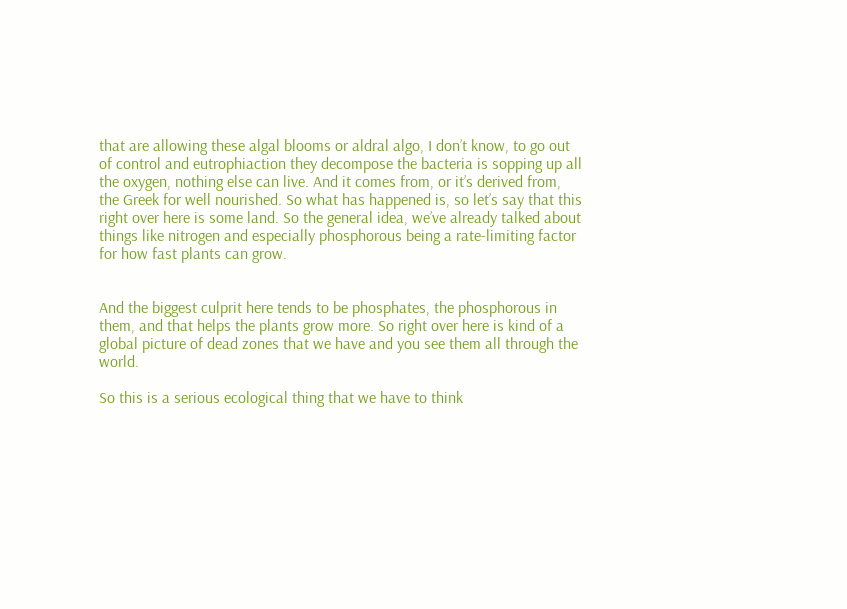that are allowing these algal blooms or aldral algo, I don’t know, to go out of control and eutrophiaction they decompose the bacteria is sopping up all the oxygen, nothing else can live. And it comes from, or it’s derived from, the Greek for well nourished. So what has happened is, so let’s say that this right over here is some land. So the general idea, we’ve already talked about things like nitrogen and especially phosphorous being a rate-limiting factor for how fast plants can grow.


And the biggest culprit here tends to be phosphates, the phosphorous in them, and that helps the plants grow more. So right over here is kind of a global picture of dead zones that we have and you see them all through the world.

So this is a serious ecological thing that we have to think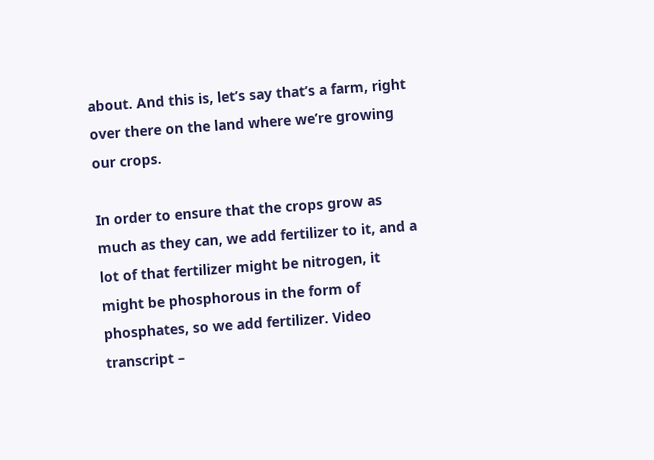about. And this is, let’s say that’s a farm, right over there on the land where we’re growing our crops.

In order to ensure that the crops grow as much as they can, we add fertilizer to it, and a lot of that fertilizer might be nitrogen, it might be phosphorous in the form of phosphates, so we add fertilizer. Video transcript –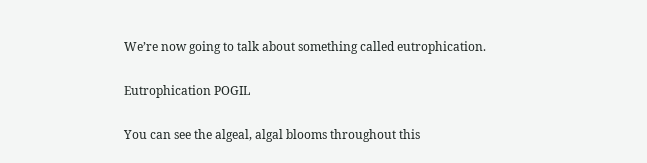We’re now going to talk about something called eutrophication.

Eutrophication POGIL

You can see the algeal, algal blooms throughout this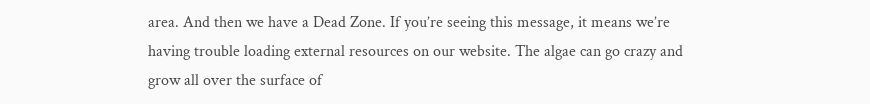area. And then we have a Dead Zone. If you’re seeing this message, it means we’re having trouble loading external resources on our website. The algae can go crazy and grow all over the surface of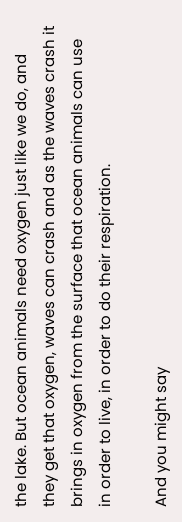the lake. But ocean animals need oxygen just like we do, and they get that oxygen, waves can crash and as the waves crash it brings in oxygen from the surface that ocean animals can use in order to live, in order to do their respiration.

And you might say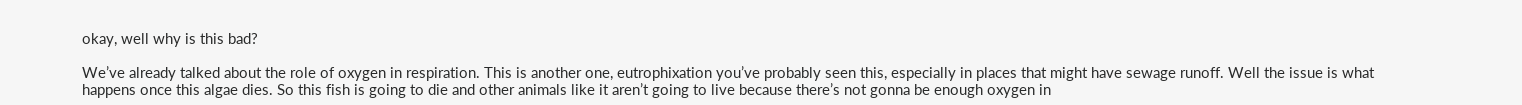okay, well why is this bad?

We’ve already talked about the role of oxygen in respiration. This is another one, eutrophixation you’ve probably seen this, especially in places that might have sewage runoff. Well the issue is what happens once this algae dies. So this fish is going to die and other animals like it aren’t going to live because there’s not gonna be enough oxygen in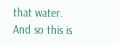that water. And so this is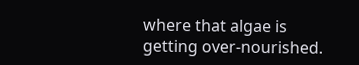where that algae is getting over-nourished.